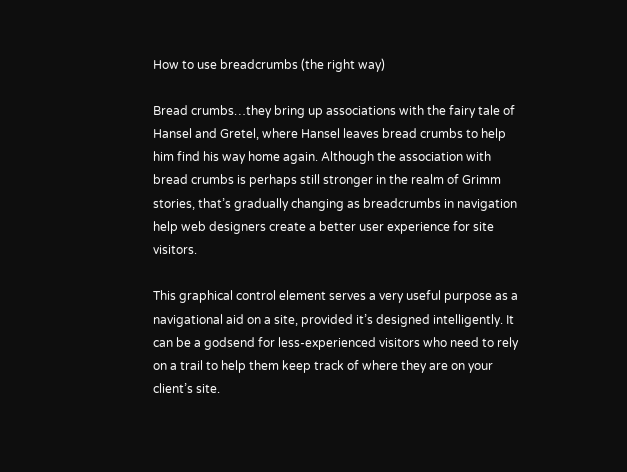How to use breadcrumbs (the right way)

Bread crumbs…they bring up associations with the fairy tale of Hansel and Gretel, where Hansel leaves bread crumbs to help him find his way home again. Although the association with bread crumbs is perhaps still stronger in the realm of Grimm stories, that’s gradually changing as breadcrumbs in navigation help web designers create a better user experience for site visitors.

This graphical control element serves a very useful purpose as a navigational aid on a site, provided it’s designed intelligently. It can be a godsend for less-experienced visitors who need to rely on a trail to help them keep track of where they are on your client’s site.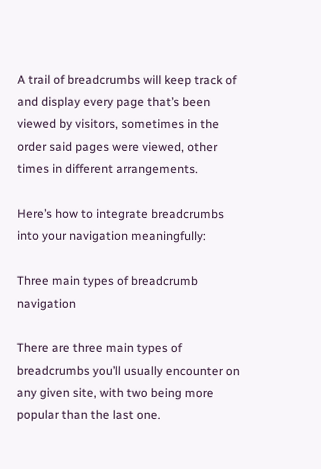A trail of breadcrumbs will keep track of and display every page that’s been viewed by visitors, sometimes in the order said pages were viewed, other times in different arrangements.

Here’s how to integrate breadcrumbs into your navigation meaningfully:

Three main types of breadcrumb navigation

There are three main types of breadcrumbs you’ll usually encounter on any given site, with two being more popular than the last one.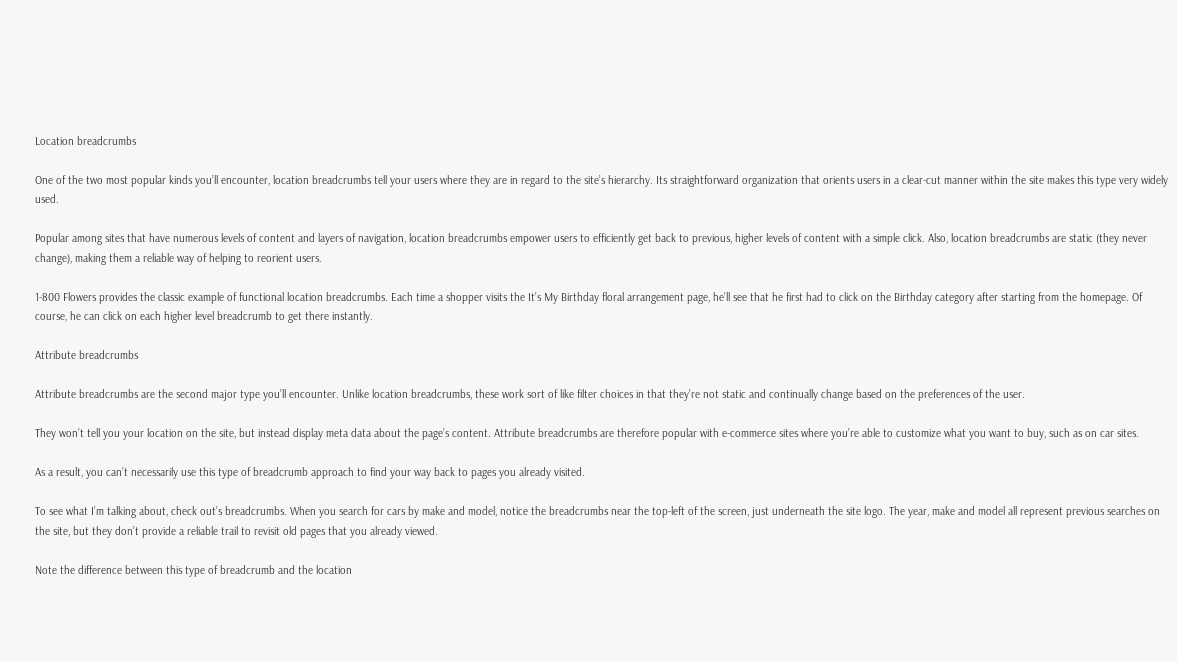Location breadcrumbs

One of the two most popular kinds you’ll encounter, location breadcrumbs tell your users where they are in regard to the site’s hierarchy. Its straightforward organization that orients users in a clear-cut manner within the site makes this type very widely used.

Popular among sites that have numerous levels of content and layers of navigation, location breadcrumbs empower users to efficiently get back to previous, higher levels of content with a simple click. Also, location breadcrumbs are static (they never change), making them a reliable way of helping to reorient users.

1-800 Flowers provides the classic example of functional location breadcrumbs. Each time a shopper visits the It’s My Birthday floral arrangement page, he’ll see that he first had to click on the Birthday category after starting from the homepage. Of course, he can click on each higher level breadcrumb to get there instantly.

Attribute breadcrumbs

Attribute breadcrumbs are the second major type you’ll encounter. Unlike location breadcrumbs, these work sort of like filter choices in that they’re not static and continually change based on the preferences of the user.

They won’t tell you your location on the site, but instead display meta data about the page’s content. Attribute breadcrumbs are therefore popular with e-commerce sites where you’re able to customize what you want to buy, such as on car sites.

As a result, you can’t necessarily use this type of breadcrumb approach to find your way back to pages you already visited.

To see what I’m talking about, check out’s breadcrumbs. When you search for cars by make and model, notice the breadcrumbs near the top-left of the screen, just underneath the site logo. The year, make and model all represent previous searches on the site, but they don’t provide a reliable trail to revisit old pages that you already viewed.

Note the difference between this type of breadcrumb and the location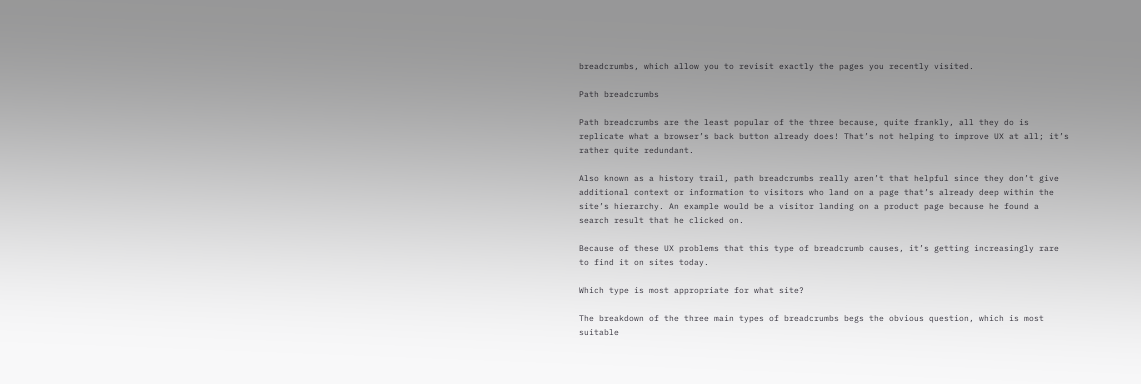breadcrumbs, which allow you to revisit exactly the pages you recently visited.

Path breadcrumbs

Path breadcrumbs are the least popular of the three because, quite frankly, all they do is replicate what a browser’s back button already does! That’s not helping to improve UX at all; it’s rather quite redundant.

Also known as a history trail, path breadcrumbs really aren’t that helpful since they don’t give additional context or information to visitors who land on a page that’s already deep within the site’s hierarchy. An example would be a visitor landing on a product page because he found a search result that he clicked on.

Because of these UX problems that this type of breadcrumb causes, it’s getting increasingly rare to find it on sites today.

Which type is most appropriate for what site?

The breakdown of the three main types of breadcrumbs begs the obvious question, which is most suitable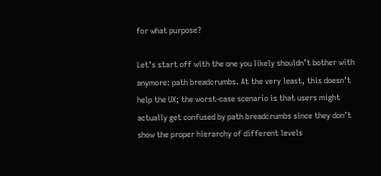for what purpose?

Let’s start off with the one you likely shouldn’t bother with anymore: path breadcrumbs. At the very least, this doesn’t help the UX; the worst-case scenario is that users might actually get confused by path breadcrumbs since they don’t show the proper hierarchy of different levels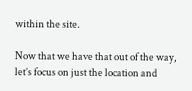within the site.

Now that we have that out of the way, let’s focus on just the location and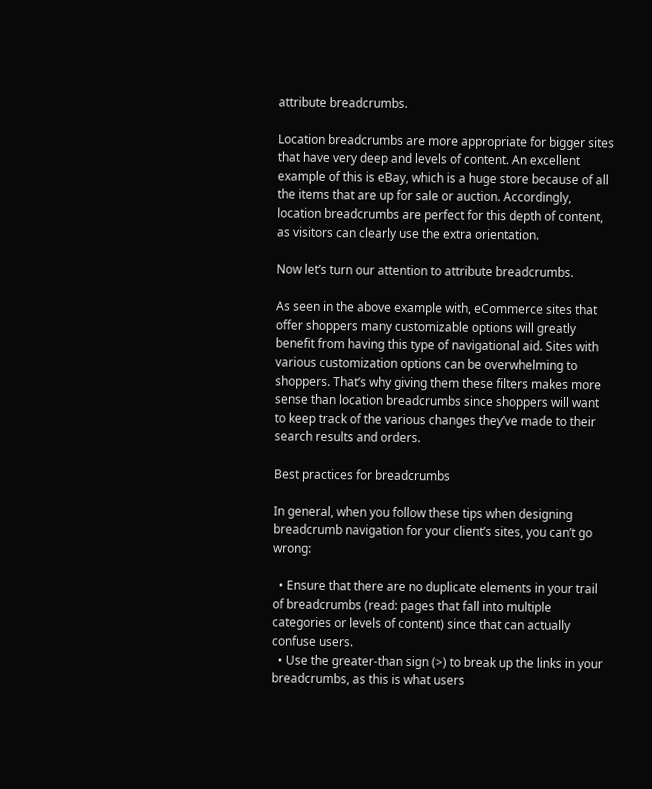attribute breadcrumbs.

Location breadcrumbs are more appropriate for bigger sites that have very deep and levels of content. An excellent example of this is eBay, which is a huge store because of all the items that are up for sale or auction. Accordingly, location breadcrumbs are perfect for this depth of content, as visitors can clearly use the extra orientation.

Now let’s turn our attention to attribute breadcrumbs.

As seen in the above example with, eCommerce sites that offer shoppers many customizable options will greatly benefit from having this type of navigational aid. Sites with various customization options can be overwhelming to shoppers. That’s why giving them these filters makes more sense than location breadcrumbs since shoppers will want to keep track of the various changes they’ve made to their search results and orders.

Best practices for breadcrumbs

In general, when you follow these tips when designing breadcrumb navigation for your client’s sites, you can’t go wrong:

  • Ensure that there are no duplicate elements in your trail of breadcrumbs (read: pages that fall into multiple categories or levels of content) since that can actually confuse users.
  • Use the greater-than sign (>) to break up the links in your breadcrumbs, as this is what users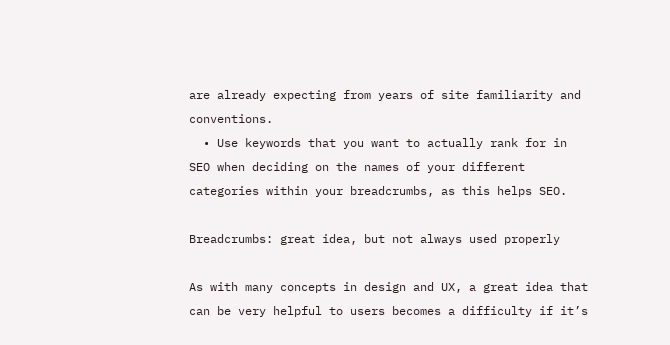are already expecting from years of site familiarity and conventions.
  • Use keywords that you want to actually rank for in SEO when deciding on the names of your different categories within your breadcrumbs, as this helps SEO.

Breadcrumbs: great idea, but not always used properly

As with many concepts in design and UX, a great idea that can be very helpful to users becomes a difficulty if it’s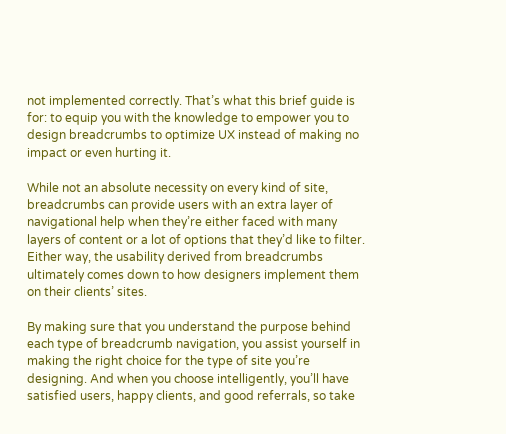not implemented correctly. That’s what this brief guide is for: to equip you with the knowledge to empower you to design breadcrumbs to optimize UX instead of making no impact or even hurting it.

While not an absolute necessity on every kind of site, breadcrumbs can provide users with an extra layer of navigational help when they’re either faced with many layers of content or a lot of options that they’d like to filter. Either way, the usability derived from breadcrumbs ultimately comes down to how designers implement them on their clients’ sites.

By making sure that you understand the purpose behind each type of breadcrumb navigation, you assist yourself in making the right choice for the type of site you’re designing. And when you choose intelligently, you’ll have satisfied users, happy clients, and good referrals, so take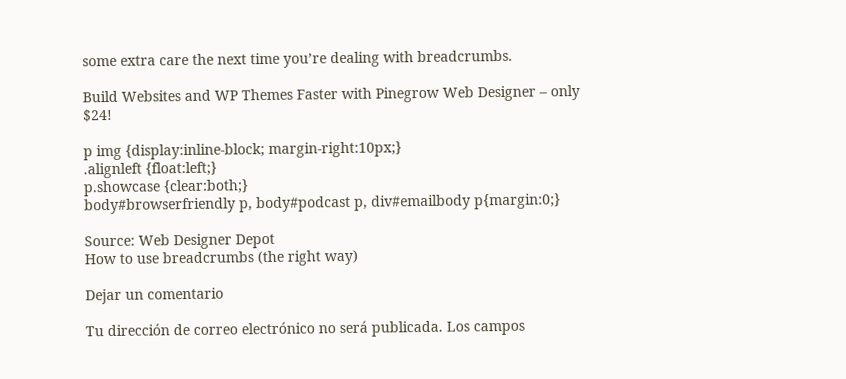some extra care the next time you’re dealing with breadcrumbs.

Build Websites and WP Themes Faster with Pinegrow Web Designer – only $24!

p img {display:inline-block; margin-right:10px;}
.alignleft {float:left;}
p.showcase {clear:both;}
body#browserfriendly p, body#podcast p, div#emailbody p{margin:0;}

Source: Web Designer Depot
How to use breadcrumbs (the right way)

Dejar un comentario

Tu dirección de correo electrónico no será publicada. Los campos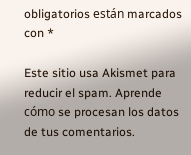obligatorios están marcados con *

Este sitio usa Akismet para reducir el spam. Aprende cómo se procesan los datos de tus comentarios.